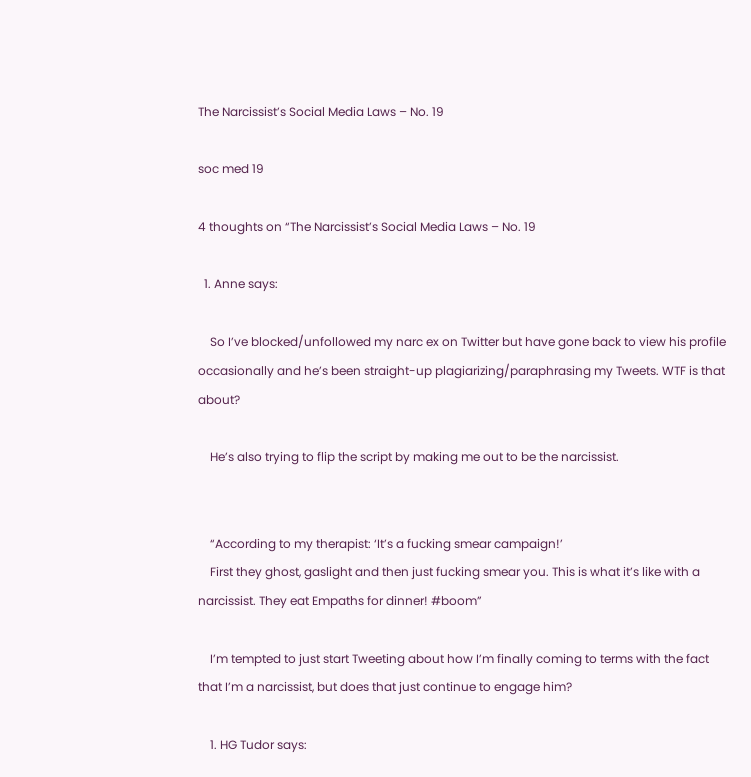The Narcissist’s Social Media Laws – No. 19

soc med 19

4 thoughts on “The Narcissist’s Social Media Laws – No. 19

  1. Anne says:

    So I’ve blocked/unfollowed my narc ex on Twitter but have gone back to view his profile occasionally and he’s been straight-up plagiarizing/paraphrasing my Tweets. WTF is that about?

    He’s also trying to flip the script by making me out to be the narcissist.


    “According to my therapist: ‘It’s a fucking smear campaign!’
    First they ghost, gaslight and then just fucking smear you. This is what it’s like with a narcissist. They eat Empaths for dinner! #boom”

    I’m tempted to just start Tweeting about how I’m finally coming to terms with the fact that I’m a narcissist, but does that just continue to engage him?

    1. HG Tudor says: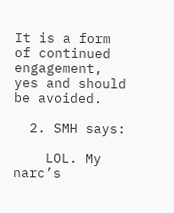It is a form of continued engagement, yes and should be avoided.

  2. SMH says:

    LOL. My narc’s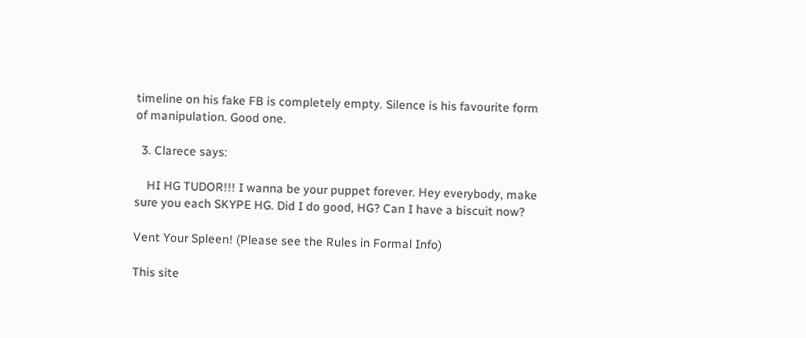timeline on his fake FB is completely empty. Silence is his favourite form of manipulation. Good one.

  3. Clarece says:

    HI HG TUDOR!!! I wanna be your puppet forever. Hey everybody, make sure you each SKYPE HG. Did I do good, HG? Can I have a biscuit now?

Vent Your Spleen! (Please see the Rules in Formal Info)

This site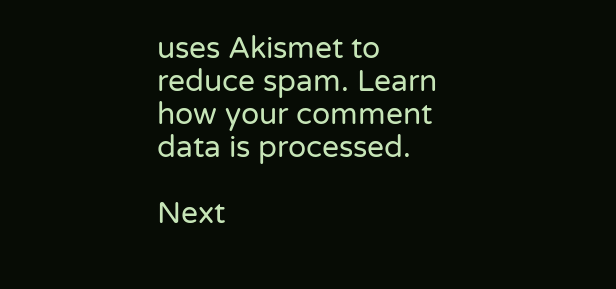uses Akismet to reduce spam. Learn how your comment data is processed.

Next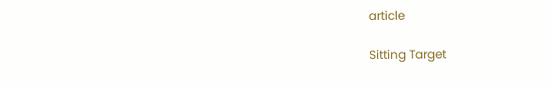article

Sitting Target